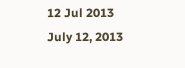12 Jul 2013
July 12, 2013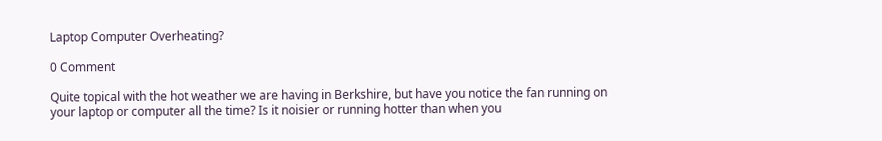Laptop Computer Overheating?

0 Comment

Quite topical with the hot weather we are having in Berkshire, but have you notice the fan running on your laptop or computer all the time? Is it noisier or running hotter than when you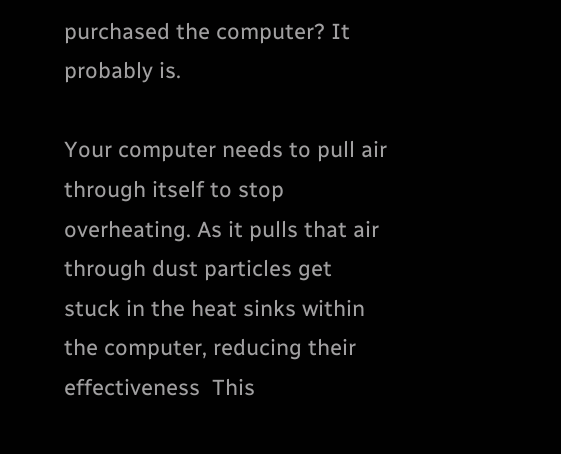purchased the computer? It probably is.

Your computer needs to pull air through itself to stop overheating. As it pulls that air through dust particles get stuck in the heat sinks within the computer, reducing their effectiveness  This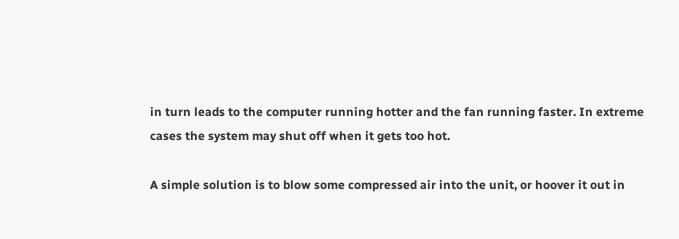in turn leads to the computer running hotter and the fan running faster. In extreme cases the system may shut off when it gets too hot.

A simple solution is to blow some compressed air into the unit, or hoover it out in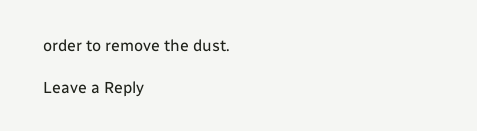order to remove the dust.

Leave a Reply